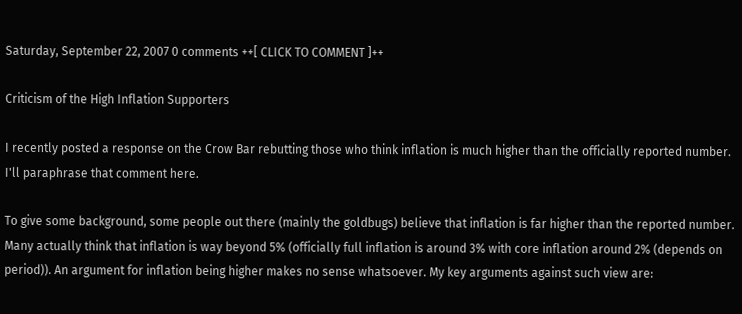Saturday, September 22, 2007 0 comments ++[ CLICK TO COMMENT ]++

Criticism of the High Inflation Supporters

I recently posted a response on the Crow Bar rebutting those who think inflation is much higher than the officially reported number. I'll paraphrase that comment here.

To give some background, some people out there (mainly the goldbugs) believe that inflation is far higher than the reported number. Many actually think that inflation is way beyond 5% (officially full inflation is around 3% with core inflation around 2% (depends on period)). An argument for inflation being higher makes no sense whatsoever. My key arguments against such view are: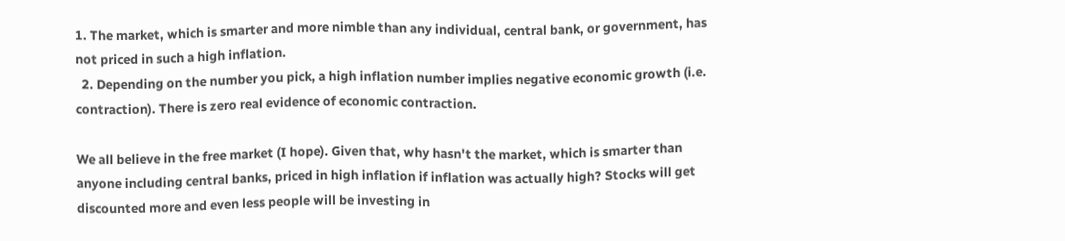1. The market, which is smarter and more nimble than any individual, central bank, or government, has not priced in such a high inflation.
  2. Depending on the number you pick, a high inflation number implies negative economic growth (i.e. contraction). There is zero real evidence of economic contraction.

We all believe in the free market (I hope). Given that, why hasn't the market, which is smarter than anyone including central banks, priced in high inflation if inflation was actually high? Stocks will get discounted more and even less people will be investing in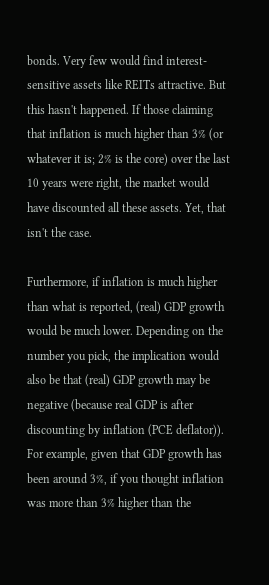bonds. Very few would find interest-sensitive assets like REITs attractive. But this hasn't happened. If those claiming that inflation is much higher than 3% (or whatever it is; 2% is the core) over the last 10 years were right, the market would have discounted all these assets. Yet, that isn't the case.

Furthermore, if inflation is much higher than what is reported, (real) GDP growth would be much lower. Depending on the number you pick, the implication would also be that (real) GDP growth may be negative (because real GDP is after discounting by inflation (PCE deflator)). For example, given that GDP growth has been around 3%, if you thought inflation was more than 3% higher than the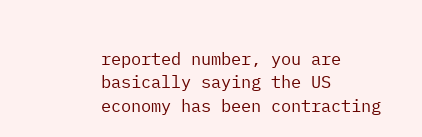reported number, you are basically saying the US economy has been contracting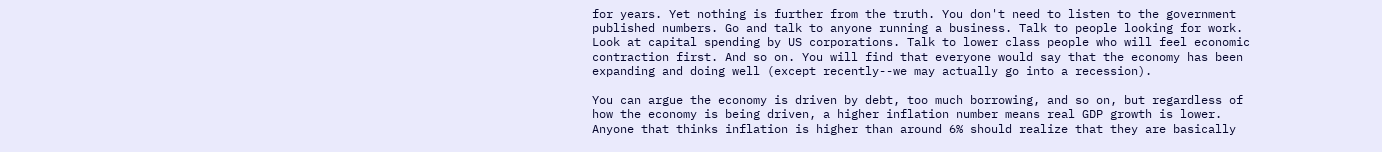for years. Yet nothing is further from the truth. You don't need to listen to the government published numbers. Go and talk to anyone running a business. Talk to people looking for work. Look at capital spending by US corporations. Talk to lower class people who will feel economic contraction first. And so on. You will find that everyone would say that the economy has been expanding and doing well (except recently--we may actually go into a recession).

You can argue the economy is driven by debt, too much borrowing, and so on, but regardless of how the economy is being driven, a higher inflation number means real GDP growth is lower. Anyone that thinks inflation is higher than around 6% should realize that they are basically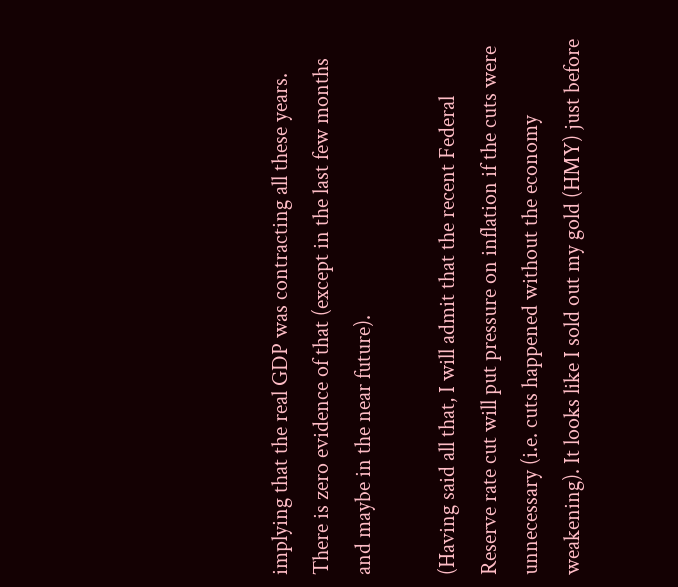implying that the real GDP was contracting all these years. There is zero evidence of that (except in the last few months and maybe in the near future).

(Having said all that, I will admit that the recent Federal Reserve rate cut will put pressure on inflation if the cuts were unnecessary (i.e. cuts happened without the economy weakening). It looks like I sold out my gold (HMY) just before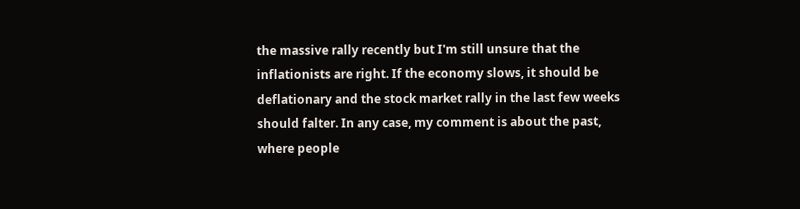the massive rally recently but I'm still unsure that the inflationists are right. If the economy slows, it should be deflationary and the stock market rally in the last few weeks should falter. In any case, my comment is about the past, where people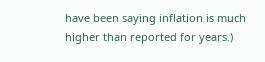have been saying inflation is much higher than reported for years.)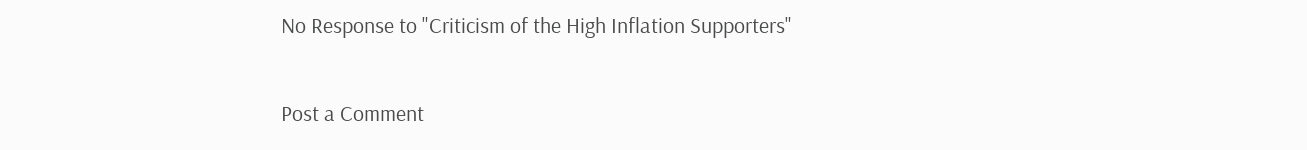No Response to "Criticism of the High Inflation Supporters"

Post a Comment